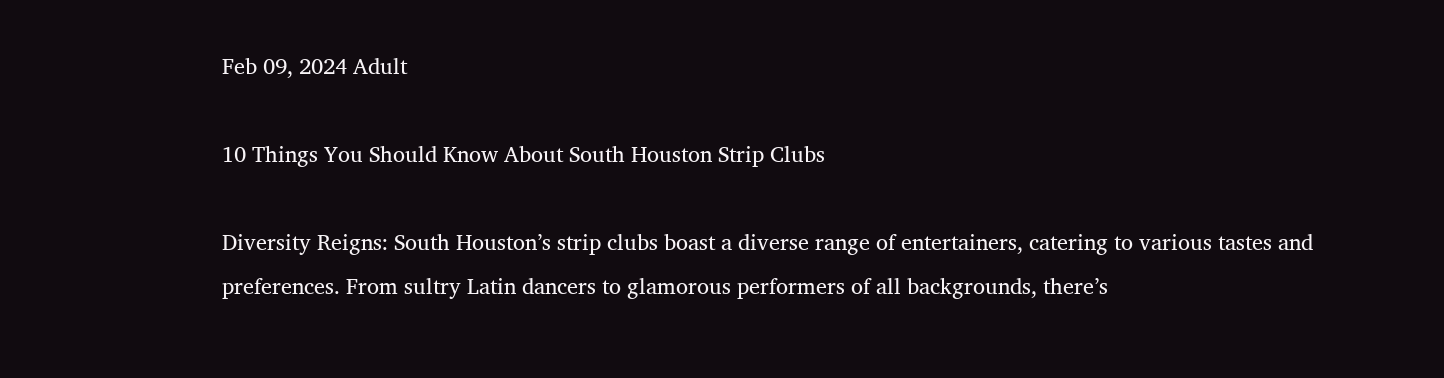Feb 09, 2024 Adult

10 Things You Should Know About South Houston Strip Clubs

Diversity Reigns: South Houston’s strip clubs boast a diverse range of entertainers, catering to various tastes and preferences. From sultry Latin dancers to glamorous performers of all backgrounds, there’s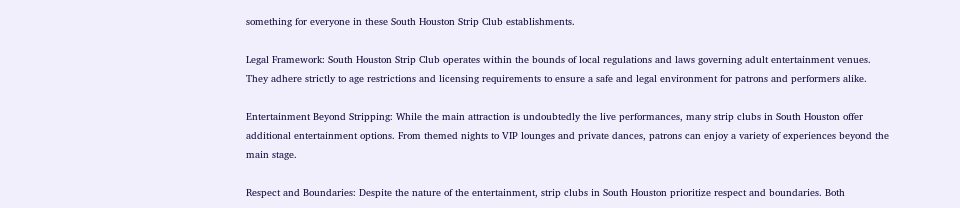something for everyone in these South Houston Strip Club establishments.

Legal Framework: South Houston Strip Club operates within the bounds of local regulations and laws governing adult entertainment venues. They adhere strictly to age restrictions and licensing requirements to ensure a safe and legal environment for patrons and performers alike.

Entertainment Beyond Stripping: While the main attraction is undoubtedly the live performances, many strip clubs in South Houston offer additional entertainment options. From themed nights to VIP lounges and private dances, patrons can enjoy a variety of experiences beyond the main stage.

Respect and Boundaries: Despite the nature of the entertainment, strip clubs in South Houston prioritize respect and boundaries. Both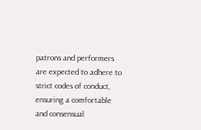patrons and performers are expected to adhere to strict codes of conduct, ensuring a comfortable and consensual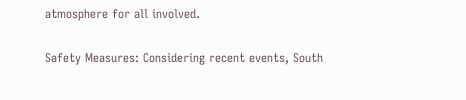atmosphere for all involved.

Safety Measures: Considering recent events, South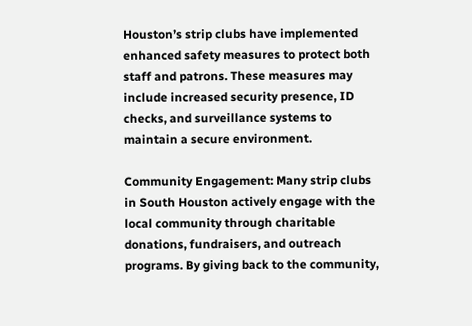Houston’s strip clubs have implemented enhanced safety measures to protect both staff and patrons. These measures may include increased security presence, ID checks, and surveillance systems to maintain a secure environment.

Community Engagement: Many strip clubs in South Houston actively engage with the local community through charitable donations, fundraisers, and outreach programs. By giving back to the community,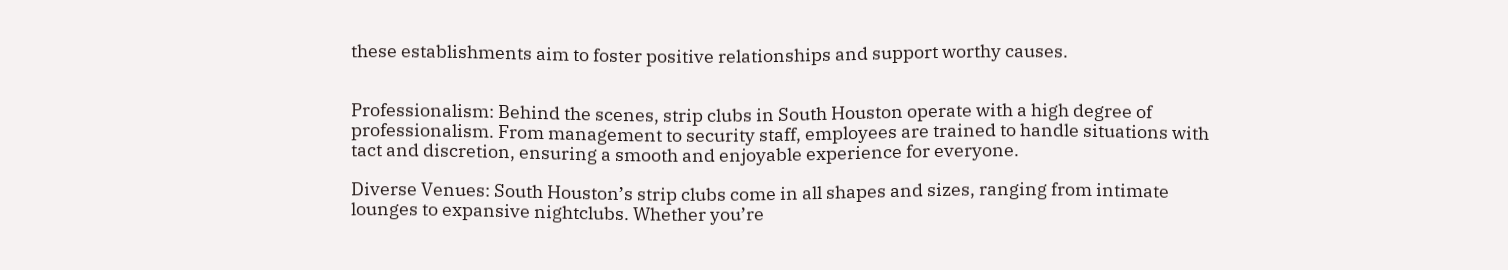these establishments aim to foster positive relationships and support worthy causes.


Professionalism: Behind the scenes, strip clubs in South Houston operate with a high degree of professionalism. From management to security staff, employees are trained to handle situations with tact and discretion, ensuring a smooth and enjoyable experience for everyone.

Diverse Venues: South Houston’s strip clubs come in all shapes and sizes, ranging from intimate lounges to expansive nightclubs. Whether you’re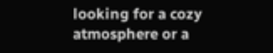looking for a cozy atmosphere or a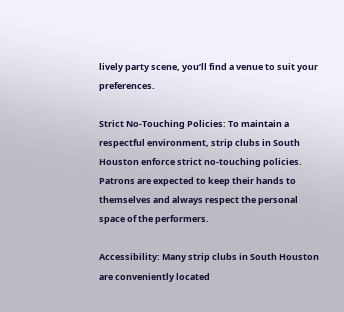lively party scene, you’ll find a venue to suit your preferences.

Strict No-Touching Policies: To maintain a respectful environment, strip clubs in South Houston enforce strict no-touching policies. Patrons are expected to keep their hands to themselves and always respect the personal space of the performers.

Accessibility: Many strip clubs in South Houston are conveniently located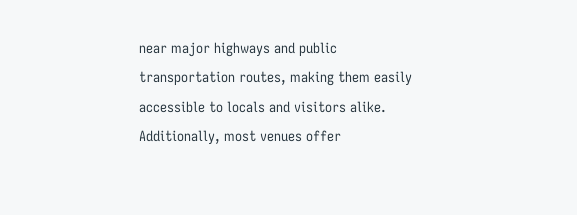near major highways and public transportation routes, making them easily accessible to locals and visitors alike. Additionally, most venues offer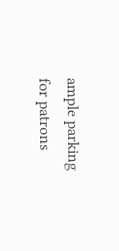ample parking for patrons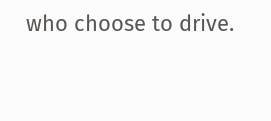who choose to drive.